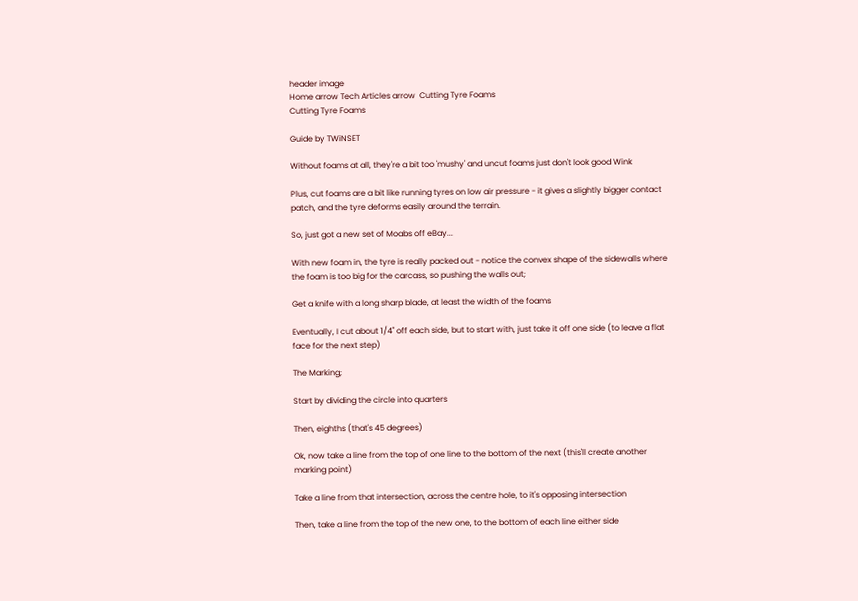header image
Home arrow Tech Articles arrow  Cutting Tyre Foams
Cutting Tyre Foams

Guide by TWiNSET

Without foams at all, they're a bit too 'mushy' and uncut foams just don't look good Wink

Plus, cut foams are a bit like running tyres on low air pressure - it gives a slightly bigger contact patch, and the tyre deforms easily around the terrain.

So, just got a new set of Moabs off eBay...

With new foam in, the tyre is really packed out - notice the convex shape of the sidewalls where the foam is too big for the carcass, so pushing the walls out;

Get a knife with a long sharp blade, at least the width of the foams

Eventually, I cut about 1/4'' off each side, but to start with, just take it off one side (to leave a flat face for the next step)

The Marking;

Start by dividing the circle into quarters

Then, eighths (that's 45 degrees)

Ok, now take a line from the top of one line to the bottom of the next (this'll create another marking point)

Take a line from that intersection, across the centre hole, to it's opposing intersection

Then, take a line from the top of the new one, to the bottom of each line either side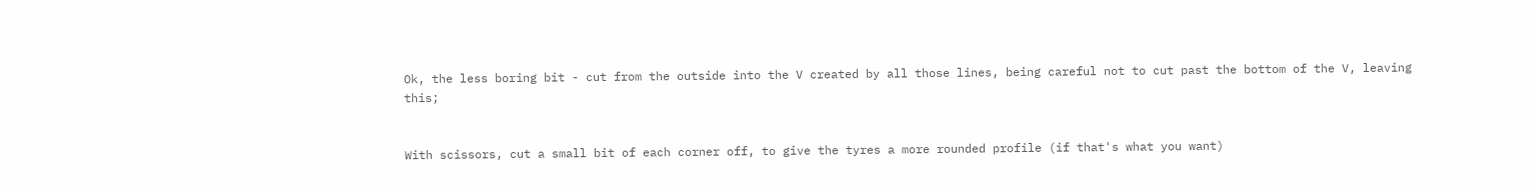Ok, the less boring bit - cut from the outside into the V created by all those lines, being careful not to cut past the bottom of the V, leaving this;


With scissors, cut a small bit of each corner off, to give the tyres a more rounded profile (if that's what you want)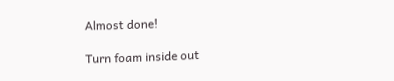Almost done!

Turn foam inside out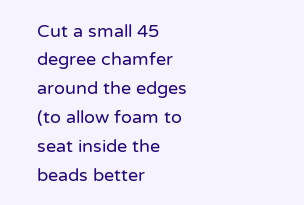Cut a small 45 degree chamfer around the edges (to allow foam to seat inside the beads better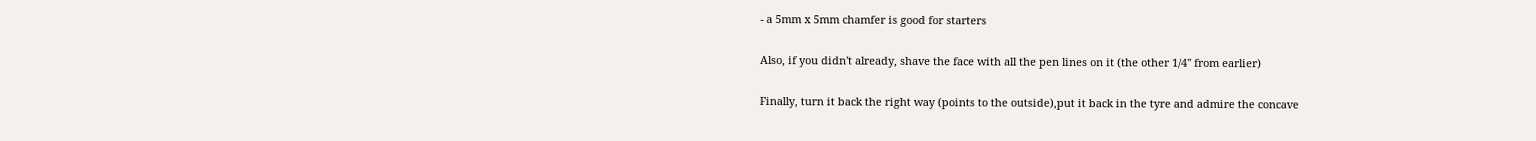- a 5mm x 5mm chamfer is good for starters

Also, if you didn't already, shave the face with all the pen lines on it (the other 1/4'' from earlier)

Finally, turn it back the right way (points to the outside),put it back in the tyre and admire the concave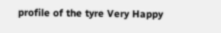profile of the tyre Very Happy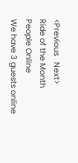<Previous   Next>
Ride of the Month
People Online
We have 3 guests online